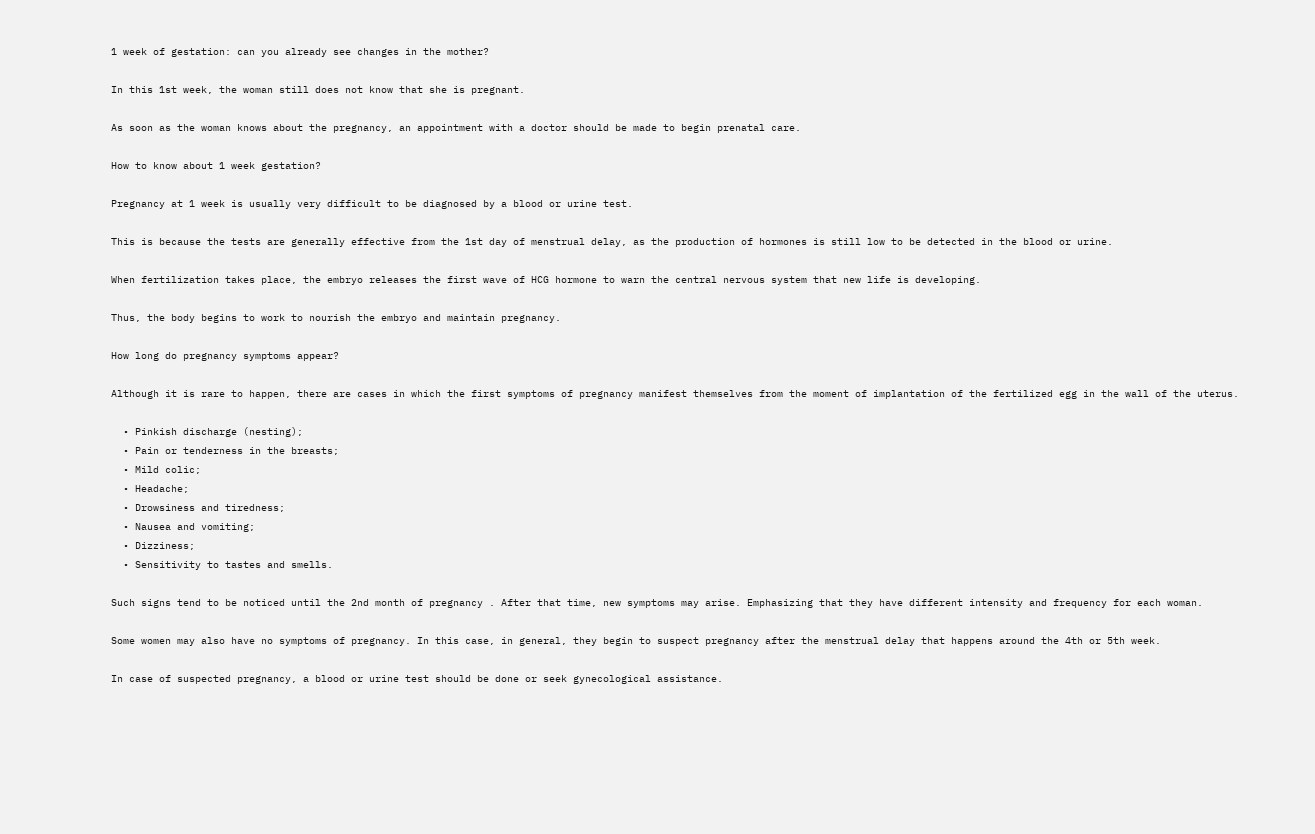1 week of gestation: can you already see changes in the mother?

In this 1st week, the woman still does not know that she is pregnant.

As soon as the woman knows about the pregnancy, an appointment with a doctor should be made to begin prenatal care.

How to know about 1 week gestation?

Pregnancy at 1 week is usually very difficult to be diagnosed by a blood or urine test.

This is because the tests are generally effective from the 1st day of menstrual delay, as the production of hormones is still low to be detected in the blood or urine.

When fertilization takes place, the embryo releases the first wave of HCG hormone to warn the central nervous system that new life is developing.

Thus, the body begins to work to nourish the embryo and maintain pregnancy.

How long do pregnancy symptoms appear?

Although it is rare to happen, there are cases in which the first symptoms of pregnancy manifest themselves from the moment of implantation of the fertilized egg in the wall of the uterus.

  • Pinkish discharge (nesting);
  • Pain or tenderness in the breasts;
  • Mild colic;
  • Headache;
  • Drowsiness and tiredness;
  • Nausea and vomiting;
  • Dizziness;
  • Sensitivity to tastes and smells.

Such signs tend to be noticed until the 2nd month of pregnancy . After that time, new symptoms may arise. Emphasizing that they have different intensity and frequency for each woman.

Some women may also have no symptoms of pregnancy. In this case, in general, they begin to suspect pregnancy after the menstrual delay that happens around the 4th or 5th week.

In case of suspected pregnancy, a blood or urine test should be done or seek gynecological assistance.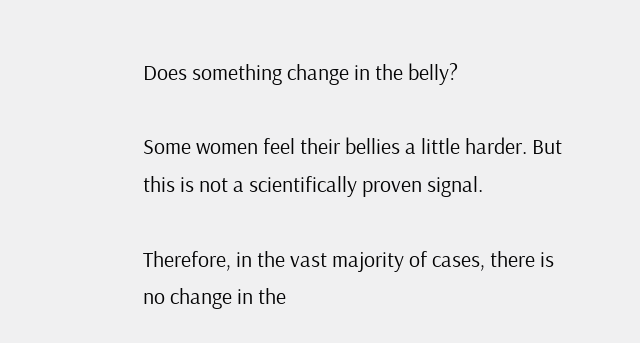Does something change in the belly?

Some women feel their bellies a little harder. But this is not a scientifically proven signal.

Therefore, in the vast majority of cases, there is no change in the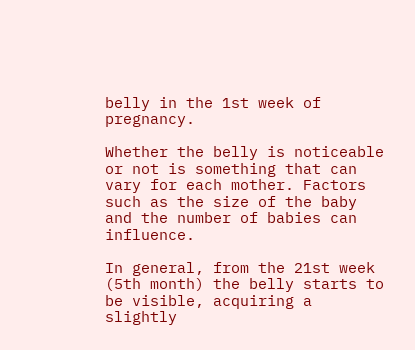belly in the 1st week of pregnancy.

Whether the belly is noticeable or not is something that can vary for each mother. Factors such as the size of the baby and the number of babies can influence.

In general, from the 21st week (5th month) the belly starts to be visible, acquiring a slightly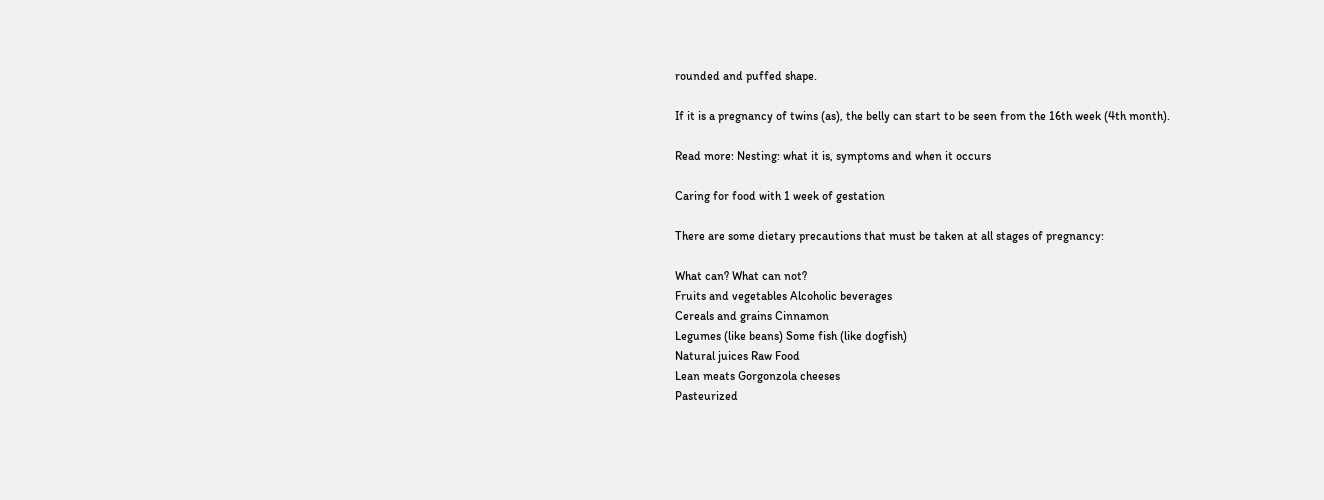rounded and puffed shape.

If it is a pregnancy of twins (as), the belly can start to be seen from the 16th week (4th month).

Read more: Nesting: what it is, symptoms and when it occurs

Caring for food with 1 week of gestation

There are some dietary precautions that must be taken at all stages of pregnancy:

What can? What can not?
Fruits and vegetables Alcoholic beverages
Cereals and grains Cinnamon
Legumes (like beans) Some fish (like dogfish)
Natural juices Raw Food
Lean meats Gorgonzola cheeses
Pasteurized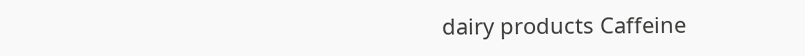dairy products Caffeine